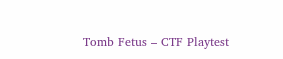Tomb Fetus – CTF Playtest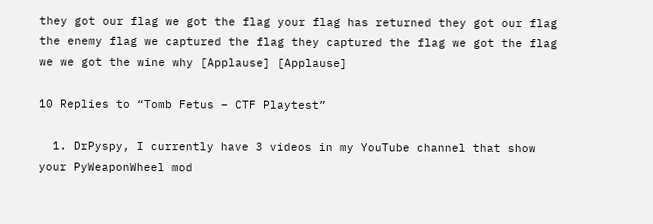they got our flag we got the flag your flag has returned they got our flag the enemy flag we captured the flag they captured the flag we got the flag we we got the wine why [Applause] [Applause]

10 Replies to “Tomb Fetus – CTF Playtest”

  1. DrPyspy, I currently have 3 videos in my YouTube channel that show your PyWeaponWheel mod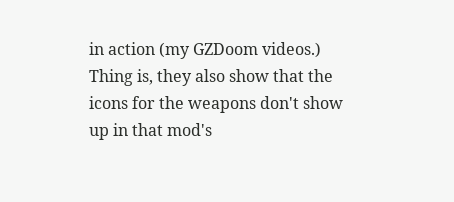in action (my GZDoom videos.) Thing is, they also show that the icons for the weapons don't show up in that mod's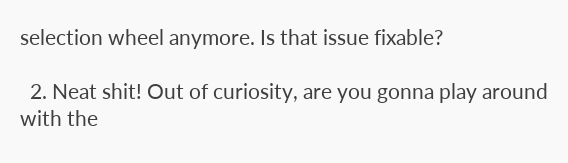selection wheel anymore. Is that issue fixable?

  2. Neat shit! Out of curiosity, are you gonna play around with the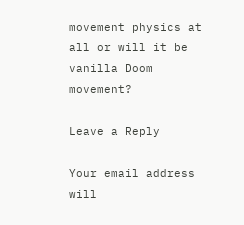movement physics at all or will it be vanilla Doom movement?

Leave a Reply

Your email address will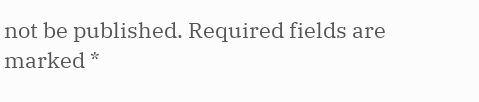not be published. Required fields are marked *